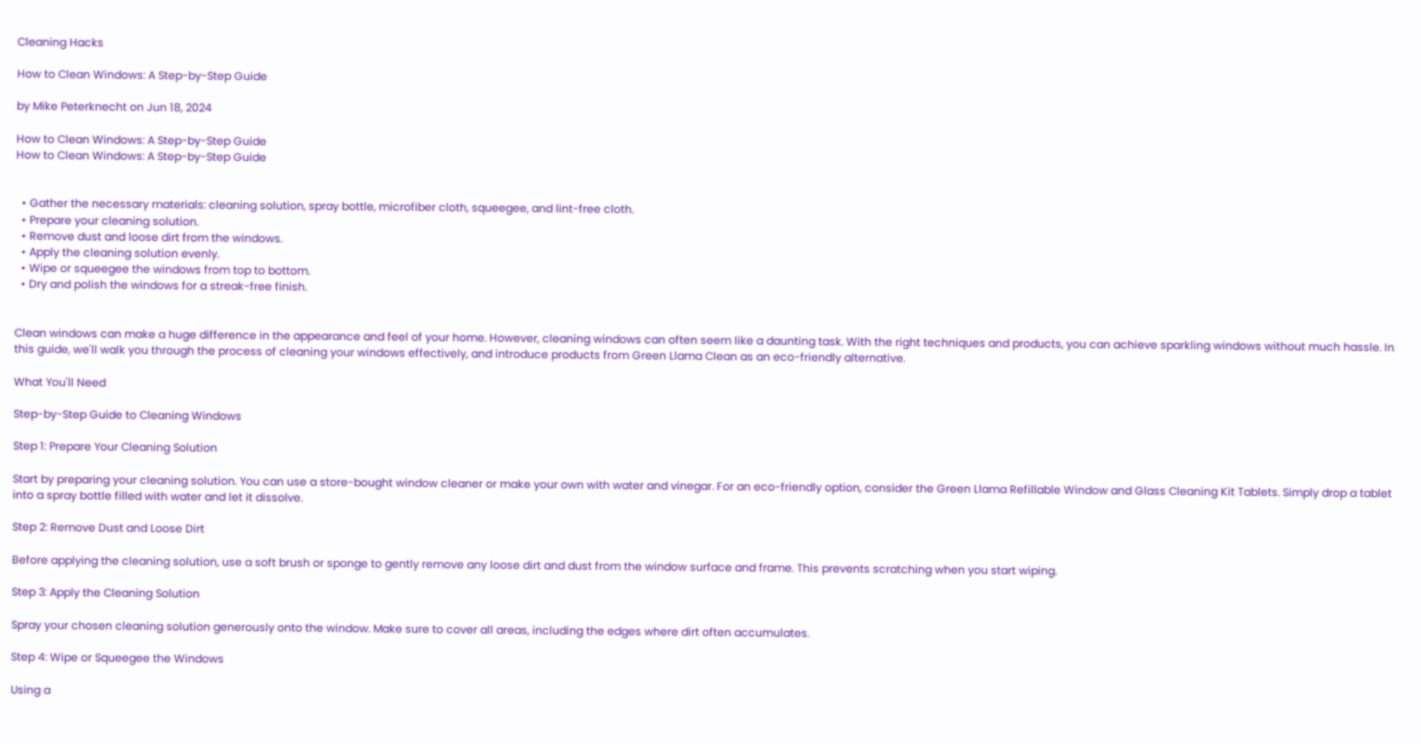Cleaning Hacks

How to Clean Windows: A Step-by-Step Guide

by Mike Peterknecht on Jun 18, 2024

How to Clean Windows: A Step-by-Step Guide
How to Clean Windows: A Step-by-Step Guide


  • Gather the necessary materials: cleaning solution, spray bottle, microfiber cloth, squeegee, and lint-free cloth.
  • Prepare your cleaning solution.
  • Remove dust and loose dirt from the windows.
  • Apply the cleaning solution evenly.
  • Wipe or squeegee the windows from top to bottom.
  • Dry and polish the windows for a streak-free finish.


Clean windows can make a huge difference in the appearance and feel of your home. However, cleaning windows can often seem like a daunting task. With the right techniques and products, you can achieve sparkling windows without much hassle. In this guide, we'll walk you through the process of cleaning your windows effectively, and introduce products from Green Llama Clean as an eco-friendly alternative.

What You'll Need

Step-by-Step Guide to Cleaning Windows

Step 1: Prepare Your Cleaning Solution

Start by preparing your cleaning solution. You can use a store-bought window cleaner or make your own with water and vinegar. For an eco-friendly option, consider the Green Llama Refillable Window and Glass Cleaning Kit Tablets. Simply drop a tablet into a spray bottle filled with water and let it dissolve.

Step 2: Remove Dust and Loose Dirt

Before applying the cleaning solution, use a soft brush or sponge to gently remove any loose dirt and dust from the window surface and frame. This prevents scratching when you start wiping.

Step 3: Apply the Cleaning Solution

Spray your chosen cleaning solution generously onto the window. Make sure to cover all areas, including the edges where dirt often accumulates.

Step 4: Wipe or Squeegee the Windows

Using a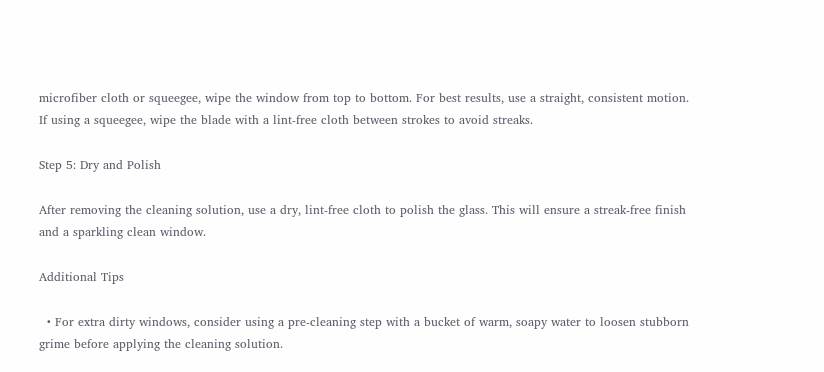microfiber cloth or squeegee, wipe the window from top to bottom. For best results, use a straight, consistent motion. If using a squeegee, wipe the blade with a lint-free cloth between strokes to avoid streaks.

Step 5: Dry and Polish

After removing the cleaning solution, use a dry, lint-free cloth to polish the glass. This will ensure a streak-free finish and a sparkling clean window.

Additional Tips

  • For extra dirty windows, consider using a pre-cleaning step with a bucket of warm, soapy water to loosen stubborn grime before applying the cleaning solution.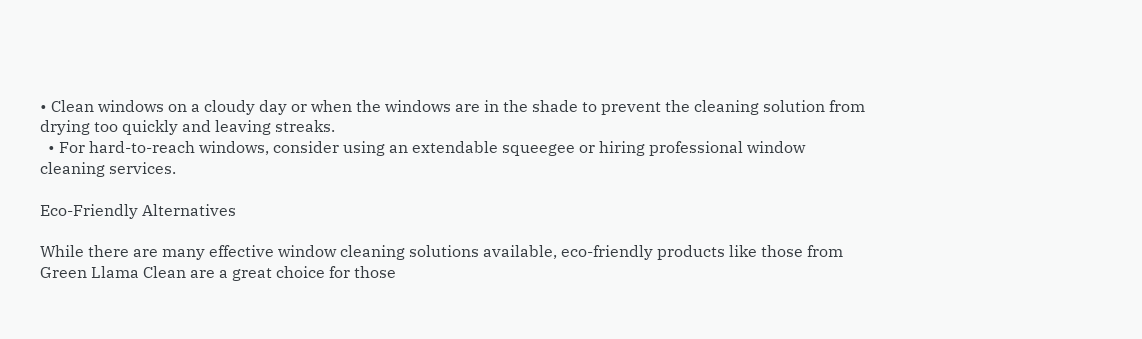• Clean windows on a cloudy day or when the windows are in the shade to prevent the cleaning solution from drying too quickly and leaving streaks.
  • For hard-to-reach windows, consider using an extendable squeegee or hiring professional window cleaning services.

Eco-Friendly Alternatives

While there are many effective window cleaning solutions available, eco-friendly products like those from Green Llama Clean are a great choice for those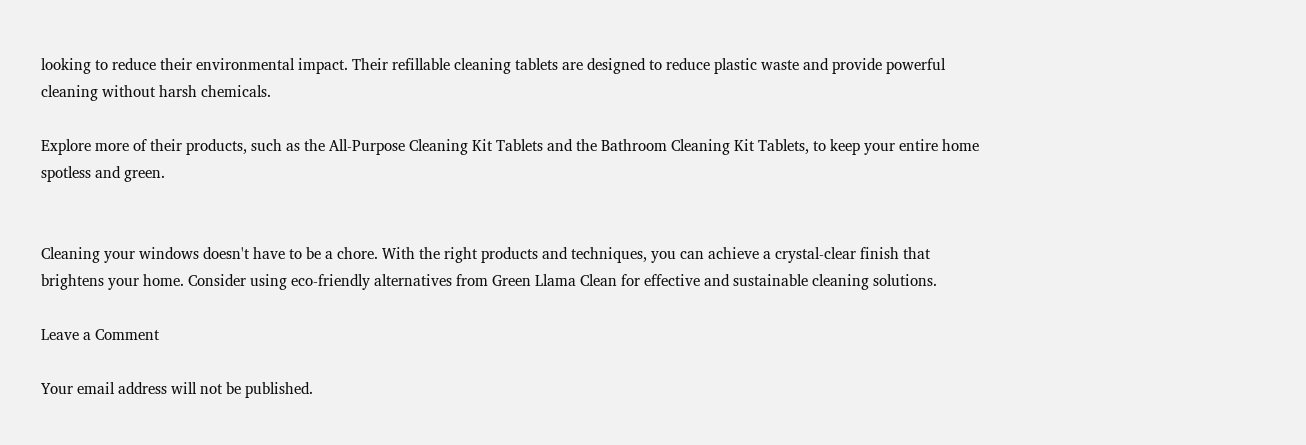looking to reduce their environmental impact. Their refillable cleaning tablets are designed to reduce plastic waste and provide powerful cleaning without harsh chemicals.

Explore more of their products, such as the All-Purpose Cleaning Kit Tablets and the Bathroom Cleaning Kit Tablets, to keep your entire home spotless and green.


Cleaning your windows doesn't have to be a chore. With the right products and techniques, you can achieve a crystal-clear finish that brightens your home. Consider using eco-friendly alternatives from Green Llama Clean for effective and sustainable cleaning solutions.

Leave a Comment

Your email address will not be published.